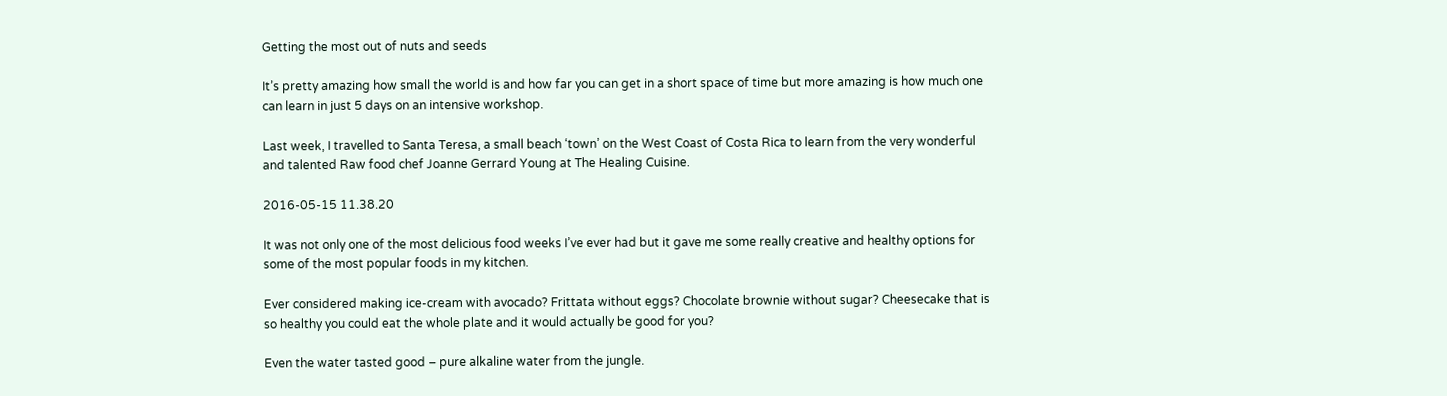Getting the most out of nuts and seeds

It’s pretty amazing how small the world is and how far you can get in a short space of time but more amazing is how much one can learn in just 5 days on an intensive workshop.

Last week, I travelled to Santa Teresa, a small beach ‘town’ on the West Coast of Costa Rica to learn from the very wonderful and talented Raw food chef Joanne Gerrard Young at The Healing Cuisine.

2016-05-15 11.38.20

It was not only one of the most delicious food weeks I’ve ever had but it gave me some really creative and healthy options for some of the most popular foods in my kitchen.

Ever considered making ice-cream with avocado? Frittata without eggs? Chocolate brownie without sugar? Cheesecake that is so healthy you could eat the whole plate and it would actually be good for you?

Even the water tasted good – pure alkaline water from the jungle.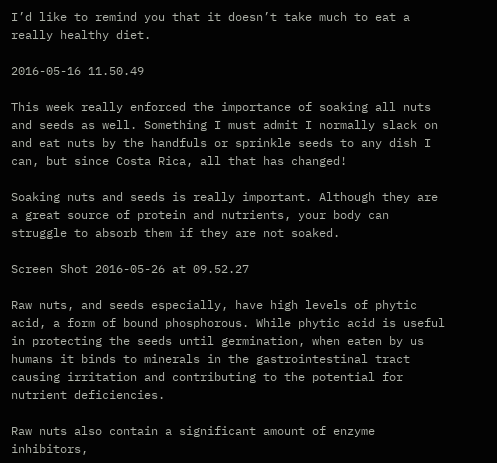I’d like to remind you that it doesn’t take much to eat a really healthy diet.

2016-05-16 11.50.49

This week really enforced the importance of soaking all nuts and seeds as well. Something I must admit I normally slack on and eat nuts by the handfuls or sprinkle seeds to any dish I can, but since Costa Rica, all that has changed!

Soaking nuts and seeds is really important. Although they are a great source of protein and nutrients, your body can struggle to absorb them if they are not soaked.

Screen Shot 2016-05-26 at 09.52.27

Raw nuts, and seeds especially, have high levels of phytic acid, a form of bound phosphorous. While phytic acid is useful in protecting the seeds until germination, when eaten by us humans it binds to minerals in the gastrointestinal tract causing irritation and contributing to the potential for nutrient deficiencies.

Raw nuts also contain a significant amount of enzyme inhibitors,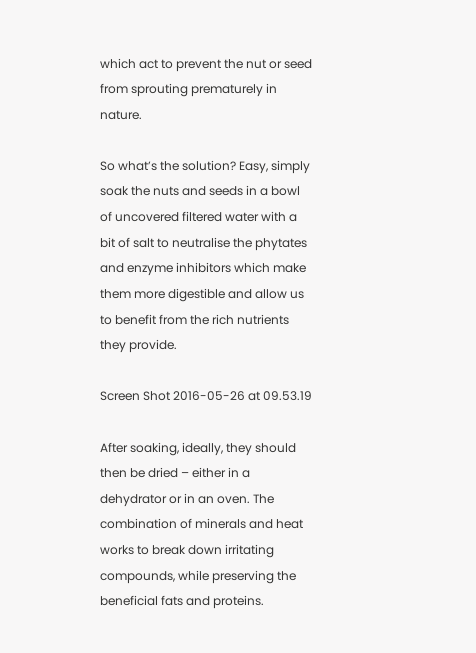which act to prevent the nut or seed from sprouting prematurely in nature.

So what’s the solution? Easy, simply soak the nuts and seeds in a bowl of uncovered filtered water with a bit of salt to neutralise the phytates and enzyme inhibitors which make them more digestible and allow us to benefit from the rich nutrients they provide.

Screen Shot 2016-05-26 at 09.53.19

After soaking, ideally, they should then be dried – either in a dehydrator or in an oven. The combination of minerals and heat works to break down irritating compounds, while preserving the beneficial fats and proteins.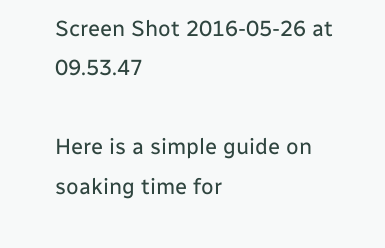Screen Shot 2016-05-26 at 09.53.47

Here is a simple guide on soaking time for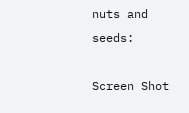nuts and seeds:

Screen Shot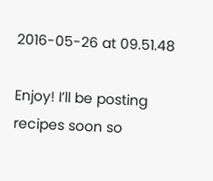2016-05-26 at 09.51.48

Enjoy! I’ll be posting recipes soon so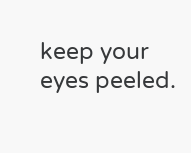keep your eyes peeled.